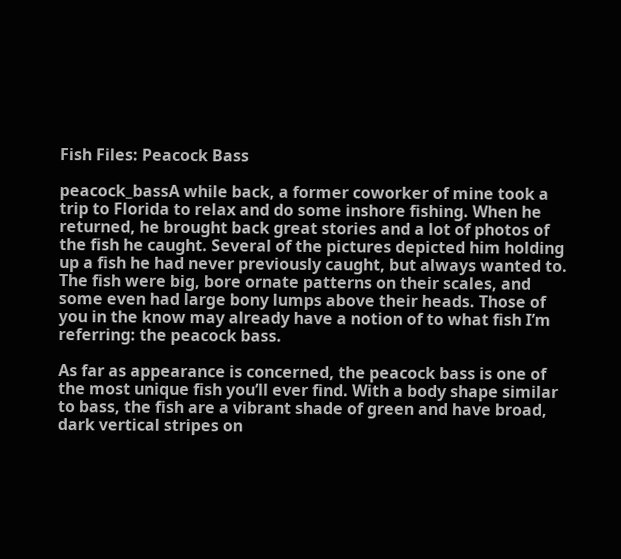Fish Files: Peacock Bass

peacock_bassA while back, a former coworker of mine took a trip to Florida to relax and do some inshore fishing. When he returned, he brought back great stories and a lot of photos of the fish he caught. Several of the pictures depicted him holding up a fish he had never previously caught, but always wanted to. The fish were big, bore ornate patterns on their scales, and some even had large bony lumps above their heads. Those of you in the know may already have a notion of to what fish I’m referring: the peacock bass.

As far as appearance is concerned, the peacock bass is one of the most unique fish you’ll ever find. With a body shape similar to bass, the fish are a vibrant shade of green and have broad, dark vertical stripes on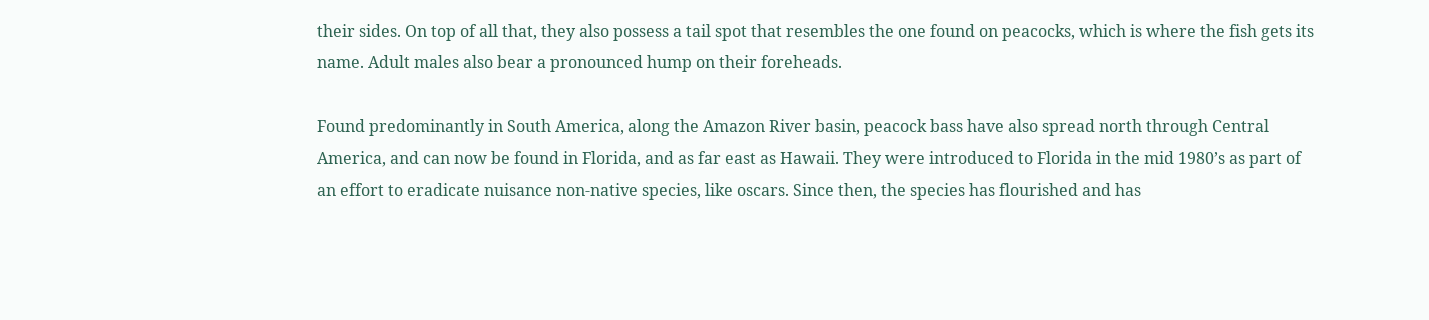their sides. On top of all that, they also possess a tail spot that resembles the one found on peacocks, which is where the fish gets its name. Adult males also bear a pronounced hump on their foreheads.

Found predominantly in South America, along the Amazon River basin, peacock bass have also spread north through Central America, and can now be found in Florida, and as far east as Hawaii. They were introduced to Florida in the mid 1980’s as part of an effort to eradicate nuisance non-native species, like oscars. Since then, the species has flourished and has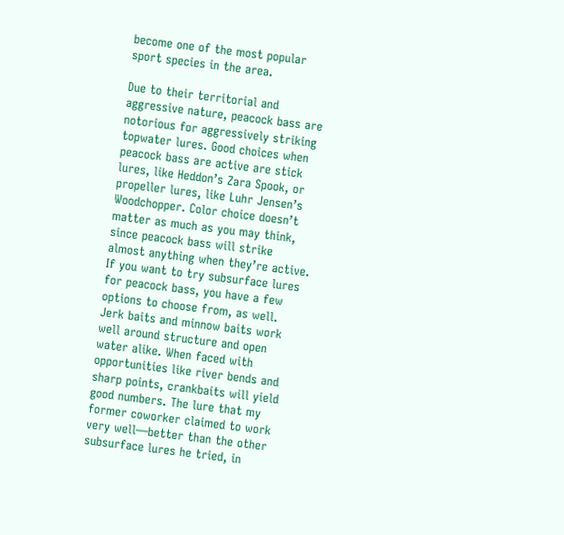become one of the most popular sport species in the area.

Due to their territorial and aggressive nature, peacock bass are notorious for aggressively striking topwater lures. Good choices when peacock bass are active are stick lures, like Heddon’s Zara Spook, or propeller lures, like Luhr Jensen’s Woodchopper. Color choice doesn’t matter as much as you may think, since peacock bass will strike almost anything when they’re active. If you want to try subsurface lures for peacock bass, you have a few options to choose from, as well. Jerk baits and minnow baits work well around structure and open water alike. When faced with opportunities like river bends and sharp points, crankbaits will yield good numbers. The lure that my former coworker claimed to work very well—better than the other subsurface lures he tried, in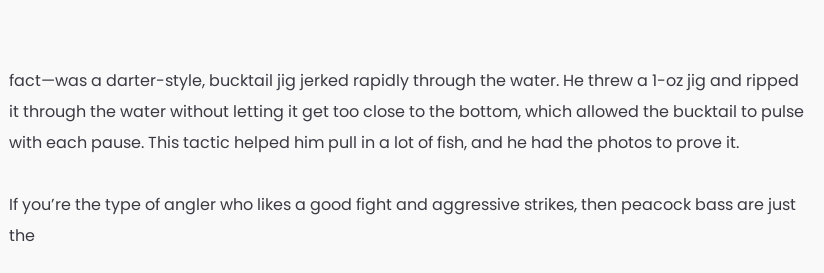fact—was a darter-style, bucktail jig jerked rapidly through the water. He threw a 1-oz jig and ripped it through the water without letting it get too close to the bottom, which allowed the bucktail to pulse with each pause. This tactic helped him pull in a lot of fish, and he had the photos to prove it.

If you’re the type of angler who likes a good fight and aggressive strikes, then peacock bass are just the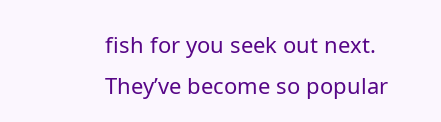fish for you seek out next. They’ve become so popular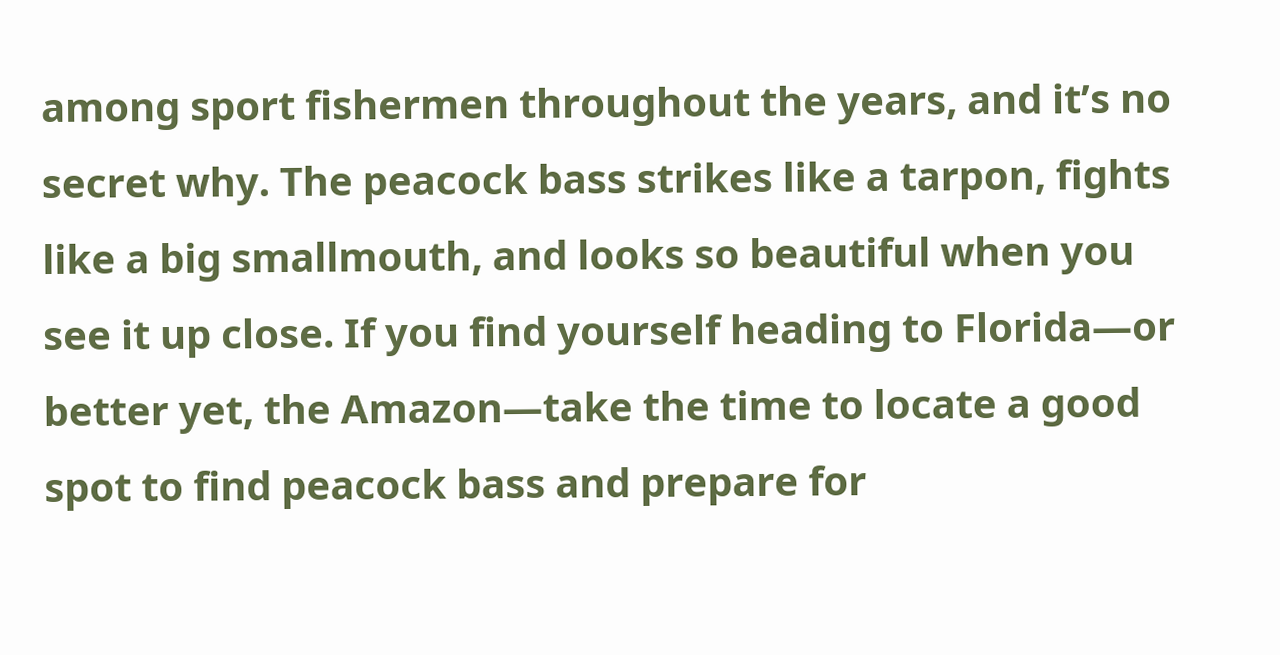among sport fishermen throughout the years, and it’s no secret why. The peacock bass strikes like a tarpon, fights like a big smallmouth, and looks so beautiful when you see it up close. If you find yourself heading to Florida—or better yet, the Amazon—take the time to locate a good spot to find peacock bass and prepare for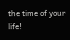the time of your life!